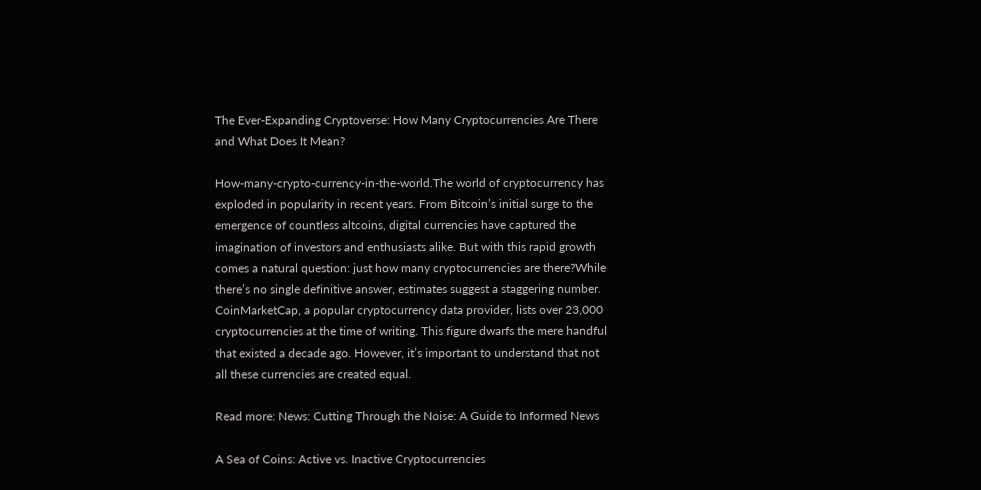The Ever-Expanding Cryptoverse: How Many Cryptocurrencies Are There and What Does It Mean?

How-many-crypto-currency-in-the-world.The world of cryptocurrency has exploded in popularity in recent years. From Bitcoin’s initial surge to the emergence of countless altcoins, digital currencies have captured the imagination of investors and enthusiasts alike. But with this rapid growth comes a natural question: just how many cryptocurrencies are there?While there’s no single definitive answer, estimates suggest a staggering number. CoinMarketCap, a popular cryptocurrency data provider, lists over 23,000 cryptocurrencies at the time of writing. This figure dwarfs the mere handful that existed a decade ago. However, it’s important to understand that not all these currencies are created equal.

Read more: News: Cutting Through the Noise: A Guide to Informed News

A Sea of Coins: Active vs. Inactive Cryptocurrencies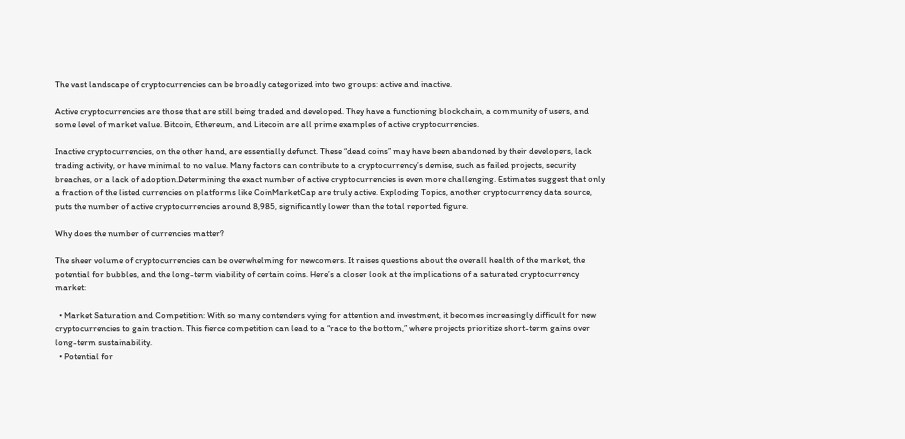The vast landscape of cryptocurrencies can be broadly categorized into two groups: active and inactive.

Active cryptocurrencies are those that are still being traded and developed. They have a functioning blockchain, a community of users, and some level of market value. Bitcoin, Ethereum, and Litecoin are all prime examples of active cryptocurrencies.

Inactive cryptocurrencies, on the other hand, are essentially defunct. These “dead coins” may have been abandoned by their developers, lack trading activity, or have minimal to no value. Many factors can contribute to a cryptocurrency’s demise, such as failed projects, security breaches, or a lack of adoption.Determining the exact number of active cryptocurrencies is even more challenging. Estimates suggest that only a fraction of the listed currencies on platforms like CoinMarketCap are truly active. Exploding Topics, another cryptocurrency data source, puts the number of active cryptocurrencies around 8,985, significantly lower than the total reported figure.

Why does the number of currencies matter?

The sheer volume of cryptocurrencies can be overwhelming for newcomers. It raises questions about the overall health of the market, the potential for bubbles, and the long-term viability of certain coins. Here’s a closer look at the implications of a saturated cryptocurrency market:

  • Market Saturation and Competition: With so many contenders vying for attention and investment, it becomes increasingly difficult for new cryptocurrencies to gain traction. This fierce competition can lead to a “race to the bottom,” where projects prioritize short-term gains over long-term sustainability.
  • Potential for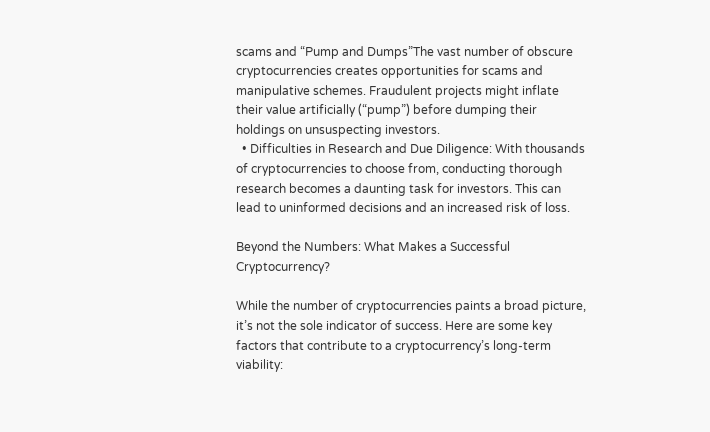scams and “Pump and Dumps”The vast number of obscure cryptocurrencies creates opportunities for scams and manipulative schemes. Fraudulent projects might inflate their value artificially (“pump”) before dumping their holdings on unsuspecting investors.
  • Difficulties in Research and Due Diligence: With thousands of cryptocurrencies to choose from, conducting thorough research becomes a daunting task for investors. This can lead to uninformed decisions and an increased risk of loss.

Beyond the Numbers: What Makes a Successful Cryptocurrency?

While the number of cryptocurrencies paints a broad picture, it’s not the sole indicator of success. Here are some key factors that contribute to a cryptocurrency’s long-term viability: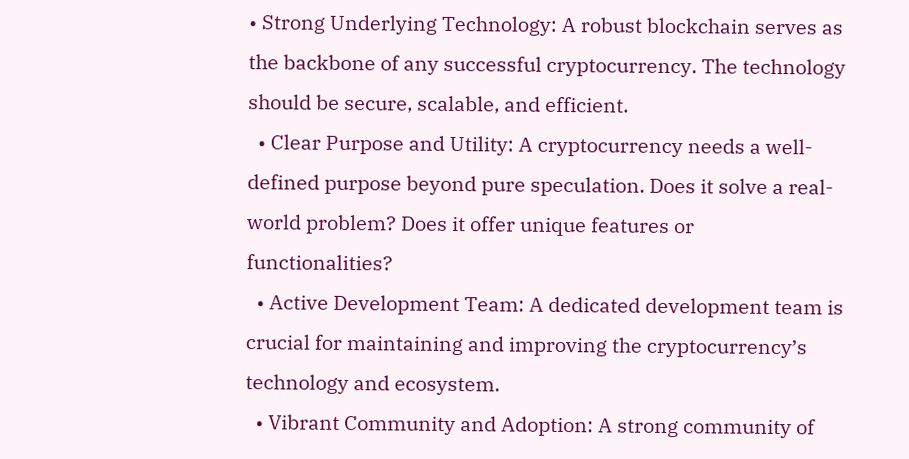• Strong Underlying Technology: A robust blockchain serves as the backbone of any successful cryptocurrency. The technology should be secure, scalable, and efficient.
  • Clear Purpose and Utility: A cryptocurrency needs a well-defined purpose beyond pure speculation. Does it solve a real-world problem? Does it offer unique features or functionalities?
  • Active Development Team: A dedicated development team is crucial for maintaining and improving the cryptocurrency’s technology and ecosystem.
  • Vibrant Community and Adoption: A strong community of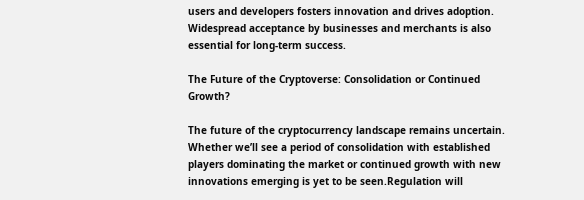users and developers fosters innovation and drives adoption. Widespread acceptance by businesses and merchants is also essential for long-term success.

The Future of the Cryptoverse: Consolidation or Continued Growth?

The future of the cryptocurrency landscape remains uncertain. Whether we’ll see a period of consolidation with established players dominating the market or continued growth with new innovations emerging is yet to be seen.Regulation will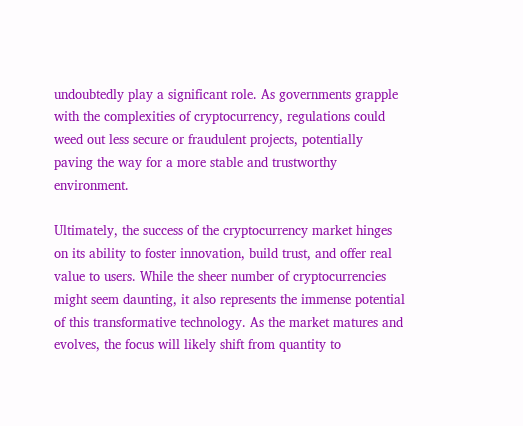undoubtedly play a significant role. As governments grapple with the complexities of cryptocurrency, regulations could weed out less secure or fraudulent projects, potentially paving the way for a more stable and trustworthy environment.

Ultimately, the success of the cryptocurrency market hinges on its ability to foster innovation, build trust, and offer real value to users. While the sheer number of cryptocurrencies might seem daunting, it also represents the immense potential of this transformative technology. As the market matures and evolves, the focus will likely shift from quantity to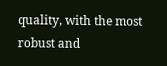quality, with the most robust and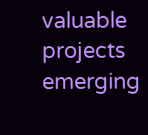valuable projects emerging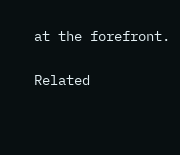at the forefront.

Related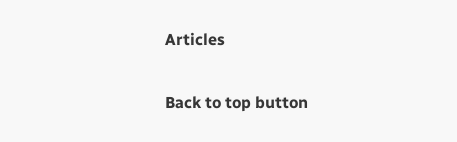Articles

Back to top button